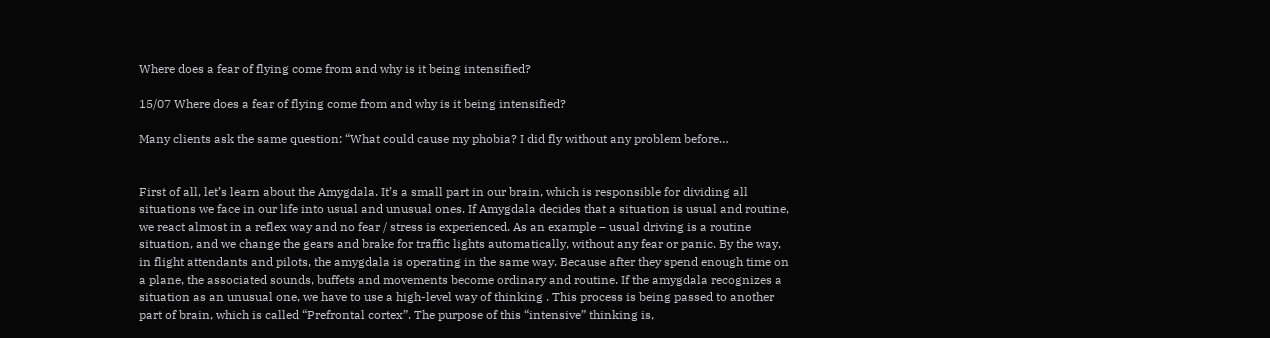Where does a fear of flying come from and why is it being intensified?

15/07 Where does a fear of flying come from and why is it being intensified?

Many clients ask the same question: “What could cause my phobia? I did fly without any problem before…


First of all, let’s learn about the Amygdala. It’s a small part in our brain, which is responsible for dividing all situations we face in our life into usual and unusual ones. If Amygdala decides that a situation is usual and routine, we react almost in a reflex way and no fear / stress is experienced. As an example – usual driving is a routine situation, and we change the gears and brake for traffic lights automatically, without any fear or panic. By the way, in flight attendants and pilots, the amygdala is operating in the same way. Because after they spend enough time on a plane, the associated sounds, buffets and movements become ordinary and routine. If the amygdala recognizes a situation as an unusual one, we have to use a high-level way of thinking . This process is being passed to another part of brain, which is called “Prefrontal cortex”. The purpose of this “intensive” thinking is,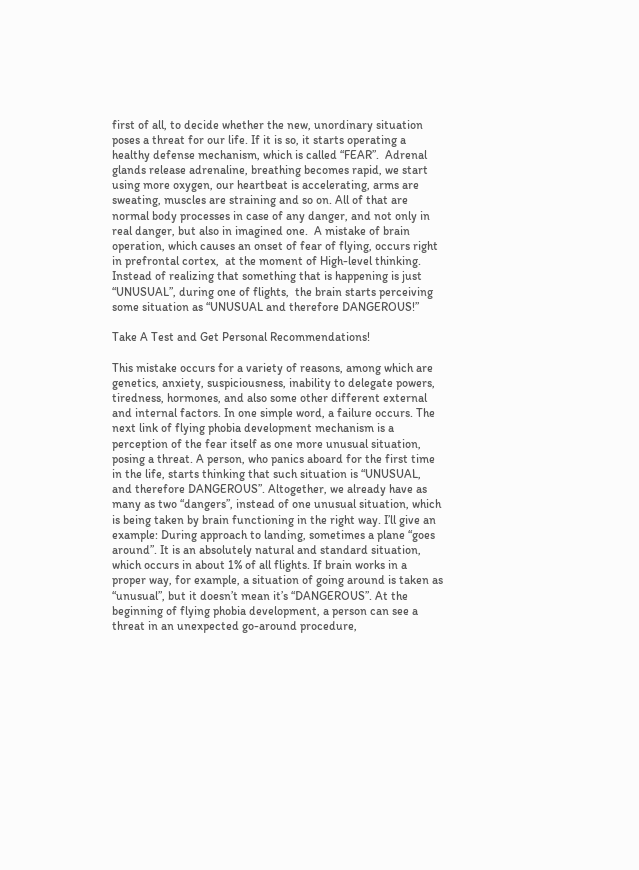first of all, to decide whether the new, unordinary situation poses a threat for our life. If it is so, it starts operating a healthy defense mechanism, which is called “FEAR”.  Adrenal glands release adrenaline, breathing becomes rapid, we start using more oxygen, our heartbeat is accelerating, arms are sweating, muscles are straining and so on. All of that are normal body processes in case of any danger, and not only in real danger, but also in imagined one.  A mistake of brain operation, which causes an onset of fear of flying, occurs right in prefrontal cortex,  at the moment of High-level thinking. Instead of realizing that something that is happening is just “UNUSUAL”, during one of flights,  the brain starts perceiving some situation as “UNUSUAL and therefore DANGEROUS!”

Take A Test and Get Personal Recommendations!

This mistake occurs for a variety of reasons, among which are genetics, anxiety, suspiciousness, inability to delegate powers, tiredness, hormones, and also some other different external and internal factors. In one simple word, a failure occurs. The next link of flying phobia development mechanism is a perception of the fear itself as one more unusual situation, posing a threat. A person, who panics aboard for the first time in the life, starts thinking that such situation is “UNUSUAL, and therefore DANGEROUS”. Altogether, we already have as many as two “dangers”, instead of one unusual situation, which is being taken by brain functioning in the right way. I’ll give an example: During approach to landing, sometimes a plane “goes around”. It is an absolutely natural and standard situation, which occurs in about 1% of all flights. If brain works in a proper way, for example, a situation of going around is taken as “unusual”, but it doesn’t mean it’s “DANGEROUS”. At the beginning of flying phobia development, a person can see a threat in an unexpected go-around procedure,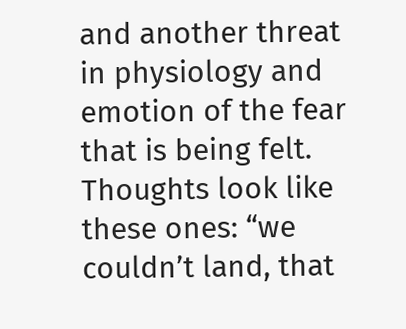and another threat in physiology and emotion of the fear that is being felt. Thoughts look like these ones: “we couldn’t land, that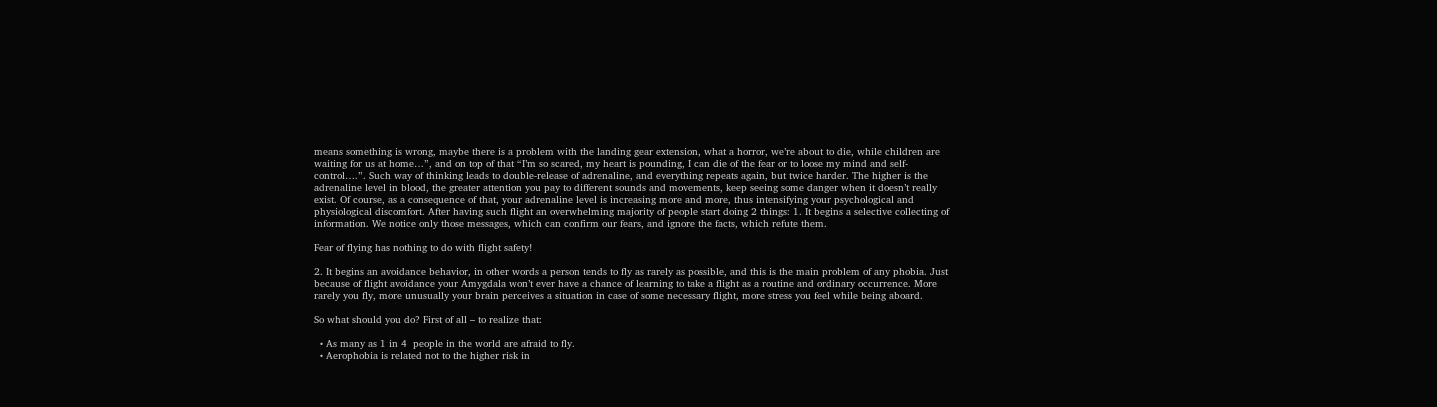means something is wrong, maybe there is a problem with the landing gear extension, what a horror, we’re about to die, while children are waiting for us at home…”, and on top of that “I’m so scared, my heart is pounding, I can die of the fear or to loose my mind and self-control….”. Such way of thinking leads to double-release of adrenaline, and everything repeats again, but twice harder. The higher is the adrenaline level in blood, the greater attention you pay to different sounds and movements, keep seeing some danger when it doesn’t really exist. Of course, as a consequence of that, your adrenaline level is increasing more and more, thus intensifying your psychological and physiological discomfort. After having such flight an overwhelming majority of people start doing 2 things: 1. It begins a selective collecting of information. We notice only those messages, which can confirm our fears, and ignore the facts, which refute them.

Fear of flying has nothing to do with flight safety!

2. It begins an avoidance behavior, in other words a person tends to fly as rarely as possible, and this is the main problem of any phobia. Just because of flight avoidance your Amygdala won’t ever have a chance of learning to take a flight as a routine and ordinary occurrence. More rarely you fly, more unusually your brain perceives a situation in case of some necessary flight, more stress you feel while being aboard.

So what should you do? First of all – to realize that:

  • As many as 1 in 4  people in the world are afraid to fly.
  • Aerophobia is related not to the higher risk in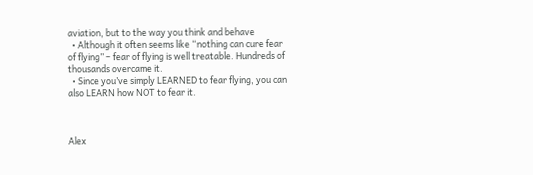aviation, but to the way you think and behave
  • Although it often seems like “nothing can cure fear of flying” – fear of flying is well treatable. Hundreds of thousands overcame it.
  • Since you’ve simply LEARNED to fear flying, you can also LEARN how NOT to fear it.



Alex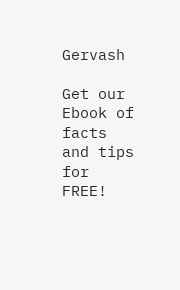Gervash

Get our Ebook of facts and tips for FREE!